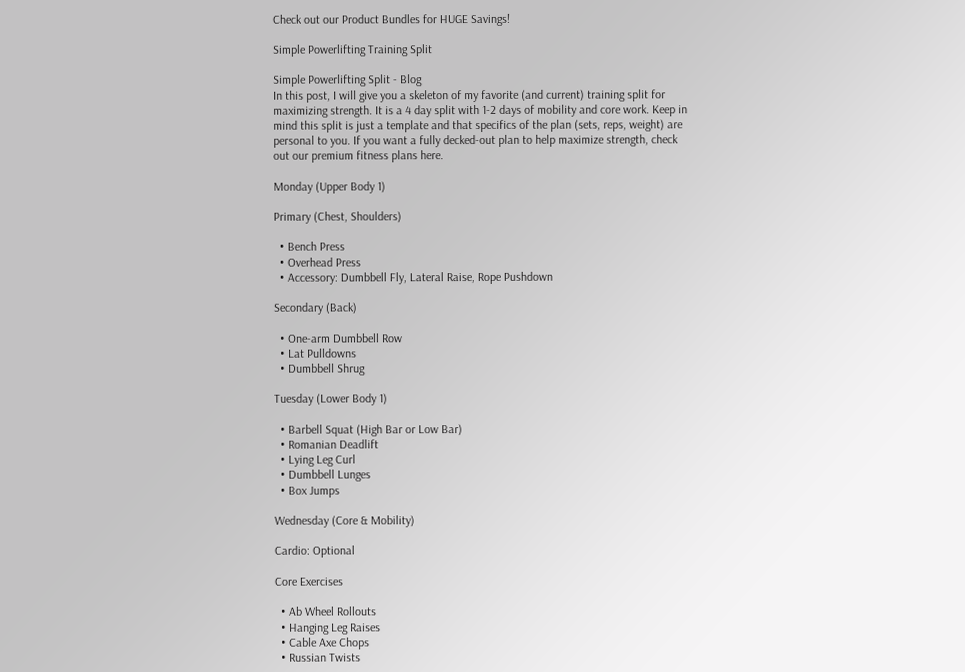Check out our Product Bundles for HUGE Savings!

Simple Powerlifting Training Split

Simple Powerlifting Split - Blog
In this post, I will give you a skeleton of my favorite (and current) training split for maximizing strength. It is a 4 day split with 1-2 days of mobility and core work. Keep in mind this split is just a template and that specifics of the plan (sets, reps, weight) are personal to you. If you want a fully decked-out plan to help maximize strength, check out our premium fitness plans here.

Monday (Upper Body 1)

Primary (Chest, Shoulders)

  • Bench Press
  • Overhead Press
  • Accessory: Dumbbell Fly, Lateral Raise, Rope Pushdown

Secondary (Back)

  • One-arm Dumbbell Row
  • Lat Pulldowns
  • Dumbbell Shrug

Tuesday (Lower Body 1)

  • Barbell Squat (High Bar or Low Bar)
  • Romanian Deadlift
  • Lying Leg Curl
  • Dumbbell Lunges
  • Box Jumps

Wednesday (Core & Mobility)

Cardio: Optional

Core Exercises

  • Ab Wheel Rollouts
  • Hanging Leg Raises
  • Cable Axe Chops
  • Russian Twists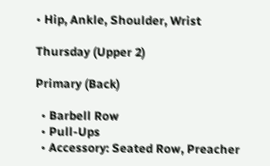• Hip, Ankle, Shoulder, Wrist

Thursday (Upper 2)

Primary (Back)

  • Barbell Row
  • Pull-Ups
  • Accessory: Seated Row, Preacher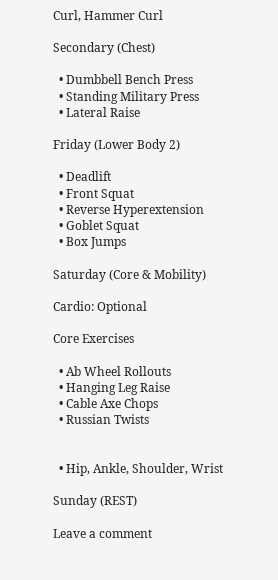Curl, Hammer Curl

Secondary (Chest)

  • Dumbbell Bench Press
  • Standing Military Press
  • Lateral Raise

Friday (Lower Body 2)

  • Deadlift
  • Front Squat
  • Reverse Hyperextension
  • Goblet Squat
  • Box Jumps

Saturday (Core & Mobility)

Cardio: Optional

Core Exercises

  • Ab Wheel Rollouts
  • Hanging Leg Raise
  • Cable Axe Chops
  • Russian Twists


  • Hip, Ankle, Shoulder, Wrist

Sunday (REST)

Leave a comment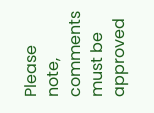Please note, comments must be approved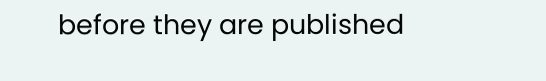before they are published